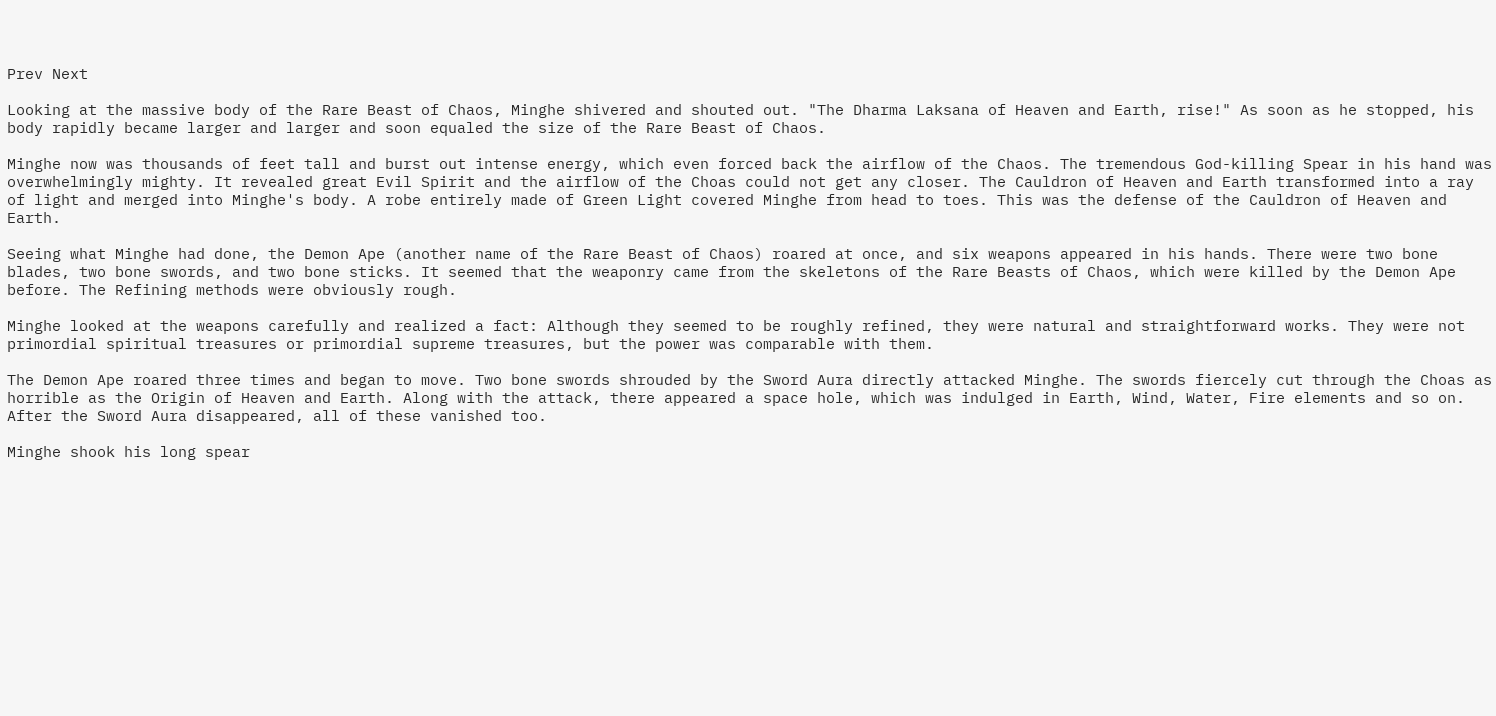Prev Next

Looking at the massive body of the Rare Beast of Chaos, Minghe shivered and shouted out. "The Dharma Laksana of Heaven and Earth, rise!" As soon as he stopped, his body rapidly became larger and larger and soon equaled the size of the Rare Beast of Chaos.

Minghe now was thousands of feet tall and burst out intense energy, which even forced back the airflow of the Chaos. The tremendous God-killing Spear in his hand was overwhelmingly mighty. It revealed great Evil Spirit and the airflow of the Choas could not get any closer. The Cauldron of Heaven and Earth transformed into a ray of light and merged into Minghe's body. A robe entirely made of Green Light covered Minghe from head to toes. This was the defense of the Cauldron of Heaven and Earth.

Seeing what Minghe had done, the Demon Ape (another name of the Rare Beast of Chaos) roared at once, and six weapons appeared in his hands. There were two bone blades, two bone swords, and two bone sticks. It seemed that the weaponry came from the skeletons of the Rare Beasts of Chaos, which were killed by the Demon Ape before. The Refining methods were obviously rough.

Minghe looked at the weapons carefully and realized a fact: Although they seemed to be roughly refined, they were natural and straightforward works. They were not primordial spiritual treasures or primordial supreme treasures, but the power was comparable with them.

The Demon Ape roared three times and began to move. Two bone swords shrouded by the Sword Aura directly attacked Minghe. The swords fiercely cut through the Choas as horrible as the Origin of Heaven and Earth. Along with the attack, there appeared a space hole, which was indulged in Earth, Wind, Water, Fire elements and so on. After the Sword Aura disappeared, all of these vanished too.

Minghe shook his long spear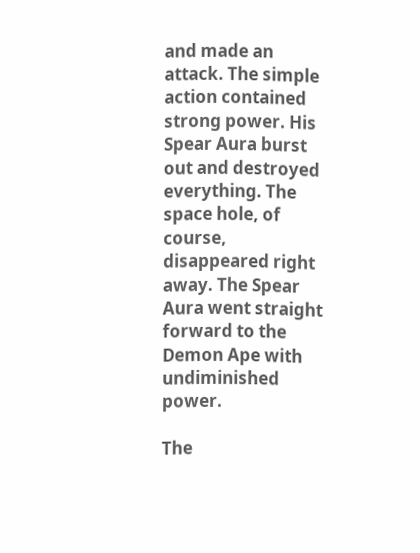and made an attack. The simple action contained strong power. His Spear Aura burst out and destroyed everything. The space hole, of course, disappeared right away. The Spear Aura went straight forward to the Demon Ape with undiminished power.

The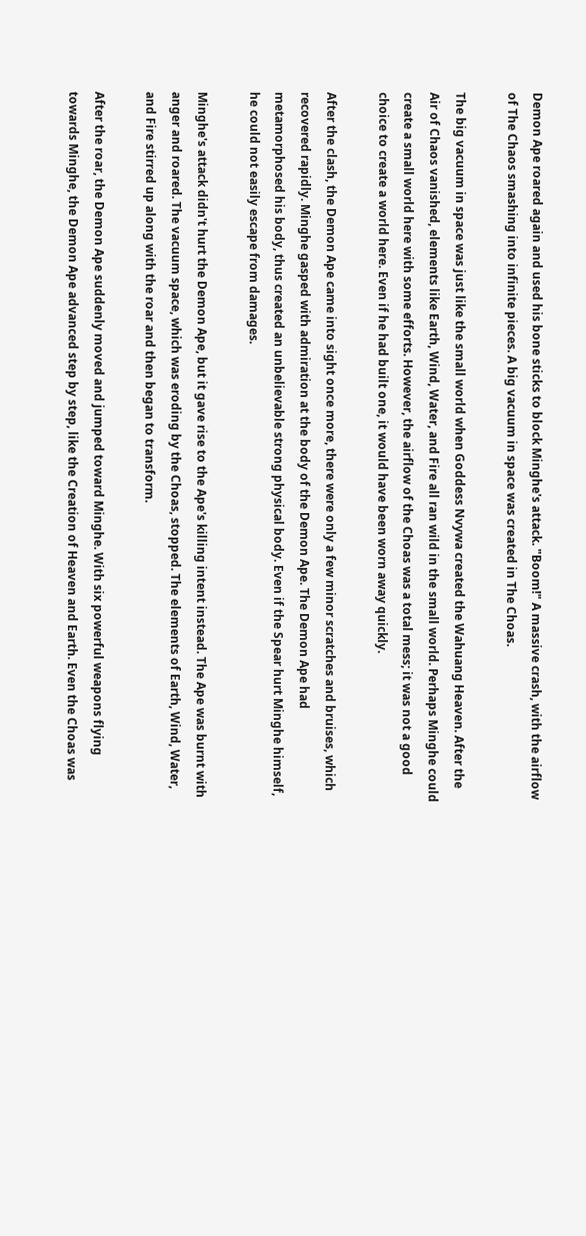Demon Ape roared again and used his bone sticks to block Minghe's attack. "Boom!" A massive crash, with the airflow of The Chaos smashing into infinite pieces. A big vacuum in space was created in The Choas.

The big vacuum in space was just like the small world when Goddess Nvywa created the Wahuang Heaven. After the Air of Chaos vanished, elements like Earth, Wind, Water, and Fire all ran wild in the small world. Perhaps Minghe could create a small world here with some efforts. However, the airflow of the Choas was a total mess; it was not a good choice to create a world here. Even if he had built one, it would have been worn away quickly.

After the clash, the Demon Ape came into sight once more, there were only a few minor scratches and bruises, which recovered rapidly. Minghe gasped with admiration at the body of the Demon Ape. The Demon Ape had metamorphosed his body, thus created an unbelievable strong physical body. Even if the Spear hurt Minghe himself, he could not easily escape from damages.

Minghe's attack didn't hurt the Demon Ape, but it gave rise to the Ape's killing intent instead. The Ape was burnt with anger and roared. The vacuum space, which was eroding by the Choas, stopped. The elements of Earth, Wind, Water, and Fire stirred up along with the roar and then began to transform.

After the roar, the Demon Ape suddenly moved and jumped toward Minghe. With six powerful weapons flying towards Minghe, the Demon Ape advanced step by step, like the Creation of Heaven and Earth. Even the Choas was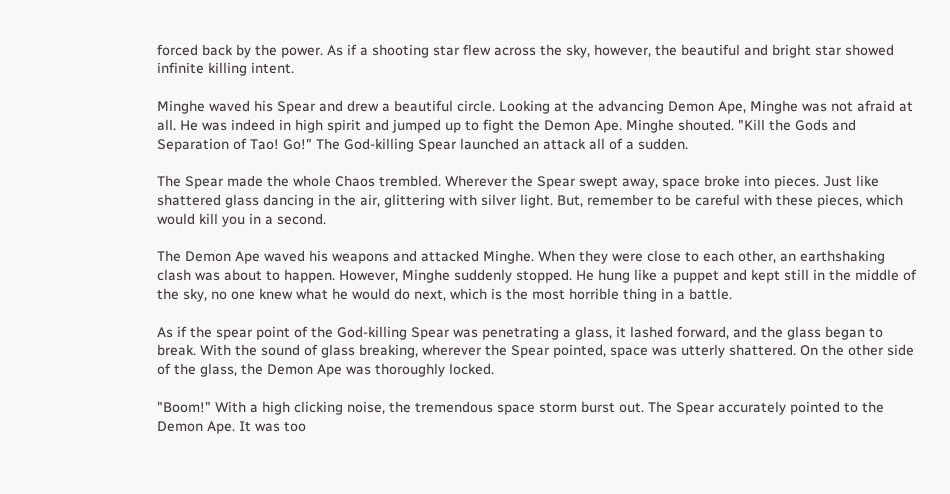forced back by the power. As if a shooting star flew across the sky, however, the beautiful and bright star showed infinite killing intent.

Minghe waved his Spear and drew a beautiful circle. Looking at the advancing Demon Ape, Minghe was not afraid at all. He was indeed in high spirit and jumped up to fight the Demon Ape. Minghe shouted. "Kill the Gods and Separation of Tao! Go!" The God-killing Spear launched an attack all of a sudden.

The Spear made the whole Chaos trembled. Wherever the Spear swept away, space broke into pieces. Just like shattered glass dancing in the air, glittering with silver light. But, remember to be careful with these pieces, which would kill you in a second.

The Demon Ape waved his weapons and attacked Minghe. When they were close to each other, an earthshaking clash was about to happen. However, Minghe suddenly stopped. He hung like a puppet and kept still in the middle of the sky, no one knew what he would do next, which is the most horrible thing in a battle.

As if the spear point of the God-killing Spear was penetrating a glass, it lashed forward, and the glass began to break. With the sound of glass breaking, wherever the Spear pointed, space was utterly shattered. On the other side of the glass, the Demon Ape was thoroughly locked.

"Boom!" With a high clicking noise, the tremendous space storm burst out. The Spear accurately pointed to the Demon Ape. It was too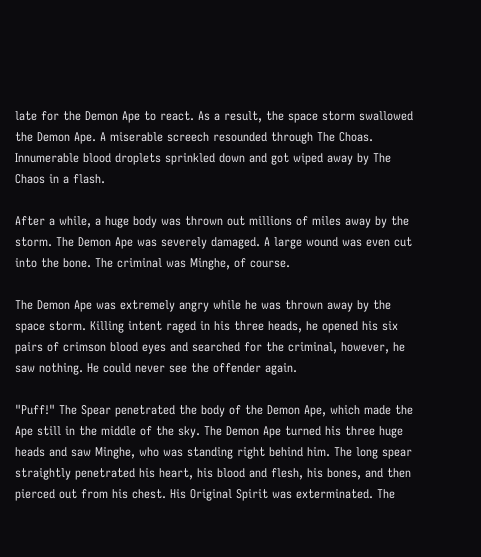late for the Demon Ape to react. As a result, the space storm swallowed the Demon Ape. A miserable screech resounded through The Choas. Innumerable blood droplets sprinkled down and got wiped away by The Chaos in a flash.

After a while, a huge body was thrown out millions of miles away by the storm. The Demon Ape was severely damaged. A large wound was even cut into the bone. The criminal was Minghe, of course.

The Demon Ape was extremely angry while he was thrown away by the space storm. Killing intent raged in his three heads, he opened his six pairs of crimson blood eyes and searched for the criminal, however, he saw nothing. He could never see the offender again.

"Puff!" The Spear penetrated the body of the Demon Ape, which made the Ape still in the middle of the sky. The Demon Ape turned his three huge heads and saw Minghe, who was standing right behind him. The long spear straightly penetrated his heart, his blood and flesh, his bones, and then pierced out from his chest. His Original Spirit was exterminated. The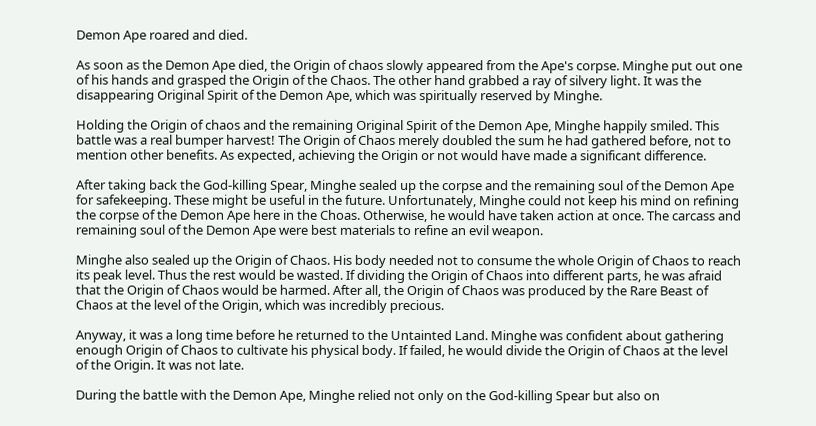Demon Ape roared and died.

As soon as the Demon Ape died, the Origin of chaos slowly appeared from the Ape's corpse. Minghe put out one of his hands and grasped the Origin of the Chaos. The other hand grabbed a ray of silvery light. It was the disappearing Original Spirit of the Demon Ape, which was spiritually reserved by Minghe.

Holding the Origin of chaos and the remaining Original Spirit of the Demon Ape, Minghe happily smiled. This battle was a real bumper harvest! The Origin of Chaos merely doubled the sum he had gathered before, not to mention other benefits. As expected, achieving the Origin or not would have made a significant difference.

After taking back the God-killing Spear, Minghe sealed up the corpse and the remaining soul of the Demon Ape for safekeeping. These might be useful in the future. Unfortunately, Minghe could not keep his mind on refining the corpse of the Demon Ape here in the Choas. Otherwise, he would have taken action at once. The carcass and remaining soul of the Demon Ape were best materials to refine an evil weapon.

Minghe also sealed up the Origin of Chaos. His body needed not to consume the whole Origin of Chaos to reach its peak level. Thus the rest would be wasted. If dividing the Origin of Chaos into different parts, he was afraid that the Origin of Chaos would be harmed. After all, the Origin of Chaos was produced by the Rare Beast of Chaos at the level of the Origin, which was incredibly precious.

Anyway, it was a long time before he returned to the Untainted Land. Minghe was confident about gathering enough Origin of Chaos to cultivate his physical body. If failed, he would divide the Origin of Chaos at the level of the Origin. It was not late.

During the battle with the Demon Ape, Minghe relied not only on the God-killing Spear but also on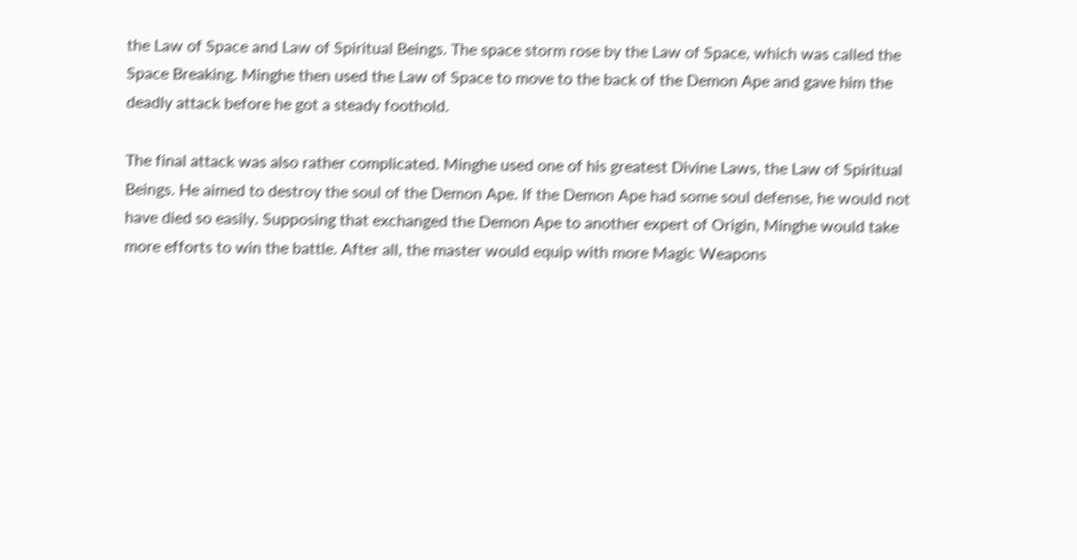the Law of Space and Law of Spiritual Beings. The space storm rose by the Law of Space, which was called the Space Breaking. Minghe then used the Law of Space to move to the back of the Demon Ape and gave him the deadly attack before he got a steady foothold.

The final attack was also rather complicated. Minghe used one of his greatest Divine Laws, the Law of Spiritual Beings. He aimed to destroy the soul of the Demon Ape. If the Demon Ape had some soul defense, he would not have died so easily. Supposing that exchanged the Demon Ape to another expert of Origin, Minghe would take more efforts to win the battle. After all, the master would equip with more Magic Weapons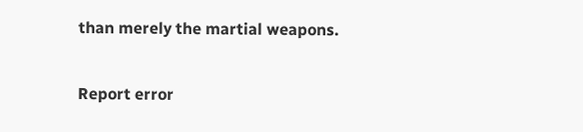than merely the martial weapons.

Report error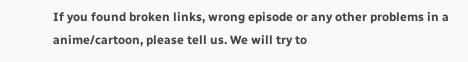If you found broken links, wrong episode or any other problems in a anime/cartoon, please tell us. We will try to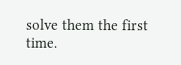solve them the first time.